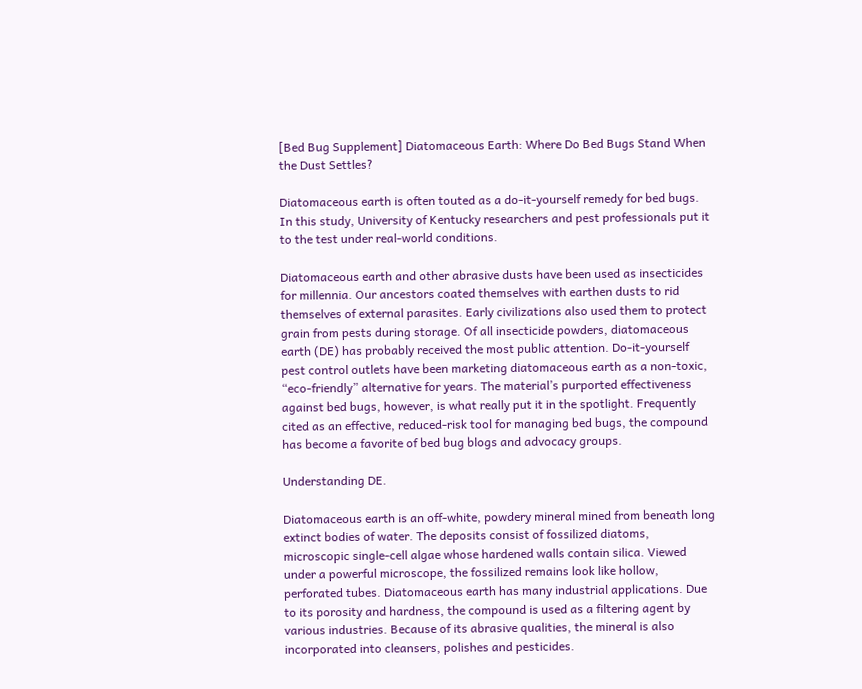[Bed Bug Supplement] Diatomaceous Earth: Where Do Bed Bugs Stand When the Dust Settles?

Diatomaceous earth is often touted as a do-it-yourself remedy for bed bugs. In this study, University of Kentucky researchers and pest professionals put it to the test under real-world conditions.

Diatomaceous earth and other abrasive dusts have been used as insecticides for millennia. Our ancestors coated themselves with earthen dusts to rid themselves of external parasites. Early civilizations also used them to protect grain from pests during storage. Of all insecticide powders, diatomaceous earth (DE) has probably received the most public attention. Do-it-yourself pest control outlets have been marketing diatomaceous earth as a non-toxic, “eco-friendly” alternative for years. The material’s purported effectiveness against bed bugs, however, is what really put it in the spotlight. Frequently cited as an effective, reduced-risk tool for managing bed bugs, the compound has become a favorite of bed bug blogs and advocacy groups.

Understanding DE.

Diatomaceous earth is an off-white, powdery mineral mined from beneath long extinct bodies of water. The deposits consist of fossilized diatoms, microscopic single-cell algae whose hardened walls contain silica. Viewed under a powerful microscope, the fossilized remains look like hollow, perforated tubes. Diatomaceous earth has many industrial applications. Due to its porosity and hardness, the compound is used as a filtering agent by various industries. Because of its abrasive qualities, the mineral is also incorporated into cleansers, polishes and pesticides.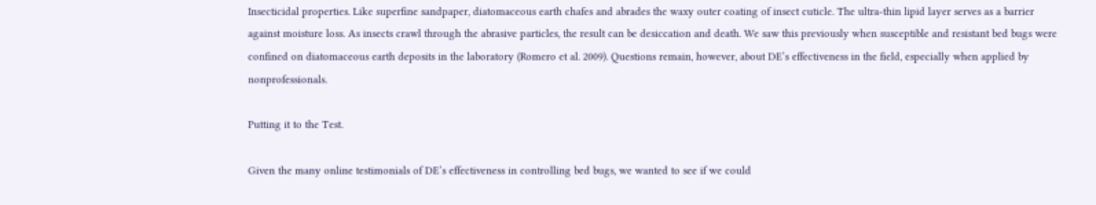Insecticidal properties. Like superfine sandpaper, diatomaceous earth chafes and abrades the waxy outer coating of insect cuticle. The ultra-thin lipid layer serves as a barrier against moisture loss. As insects crawl through the abrasive particles, the result can be desiccation and death. We saw this previously when susceptible and resistant bed bugs were confined on diatomaceous earth deposits in the laboratory (Romero et al. 2009). Questions remain, however, about DE’s effectiveness in the field, especially when applied by nonprofessionals.

Putting it to the Test.

Given the many online testimonials of DE’s effectiveness in controlling bed bugs, we wanted to see if we could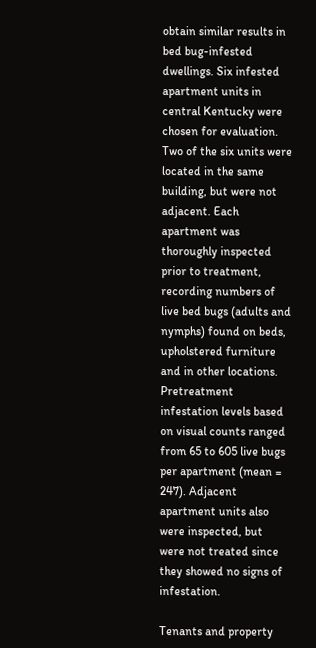obtain similar results in bed bug-infested dwellings. Six infested apartment units in central Kentucky were chosen for evaluation. Two of the six units were located in the same building, but were not adjacent. Each apartment was thoroughly inspected prior to treatment, recording numbers of live bed bugs (adults and nymphs) found on beds, upholstered furniture and in other locations. Pretreatment infestation levels based on visual counts ranged from 65 to 605 live bugs per apartment (mean = 247). Adjacent apartment units also were inspected, but were not treated since they showed no signs of infestation.

Tenants and property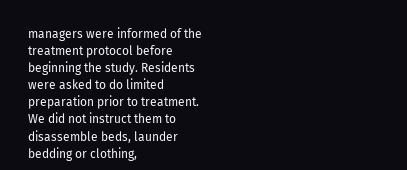managers were informed of the treatment protocol before beginning the study. Residents were asked to do limited preparation prior to treatment. We did not instruct them to disassemble beds, launder bedding or clothing,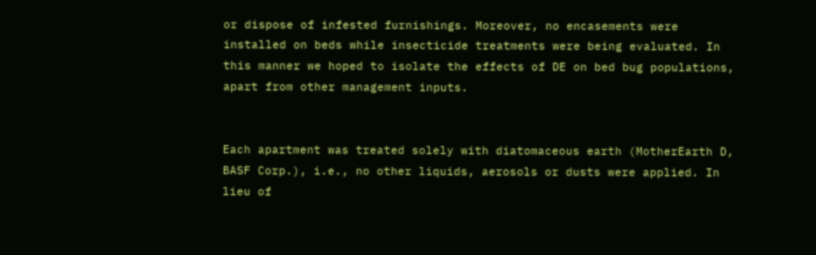or dispose of infested furnishings. Moreover, no encasements were installed on beds while insecticide treatments were being evaluated. In this manner we hoped to isolate the effects of DE on bed bug populations, apart from other management inputs.


Each apartment was treated solely with diatomaceous earth (MotherEarth D, BASF Corp.), i.e., no other liquids, aerosols or dusts were applied. In lieu of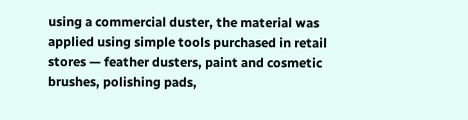using a commercial duster, the material was applied using simple tools purchased in retail stores — feather dusters, paint and cosmetic brushes, polishing pads,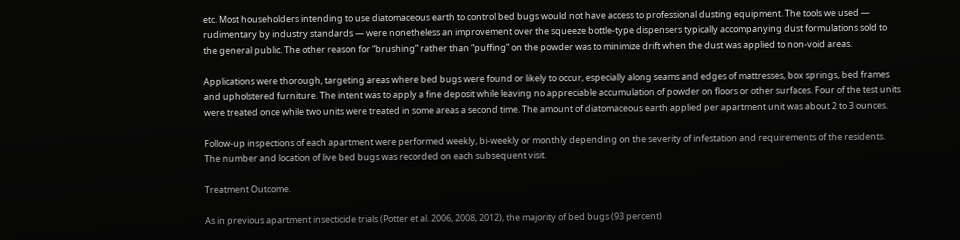etc. Most householders intending to use diatomaceous earth to control bed bugs would not have access to professional dusting equipment. The tools we used — rudimentary by industry standards — were nonetheless an improvement over the squeeze bottle-type dispensers typically accompanying dust formulations sold to the general public. The other reason for “brushing” rather than “puffing” on the powder was to minimize drift when the dust was applied to non-void areas.

Applications were thorough, targeting areas where bed bugs were found or likely to occur, especially along seams and edges of mattresses, box springs, bed frames and upholstered furniture. The intent was to apply a fine deposit while leaving no appreciable accumulation of powder on floors or other surfaces. Four of the test units were treated once while two units were treated in some areas a second time. The amount of diatomaceous earth applied per apartment unit was about 2 to 3 ounces.

Follow-up inspections of each apartment were performed weekly, bi-weekly or monthly depending on the severity of infestation and requirements of the residents. The number and location of live bed bugs was recorded on each subsequent visit.

Treatment Outcome.

As in previous apartment insecticide trials (Potter et al. 2006, 2008, 2012), the majority of bed bugs (93 percent)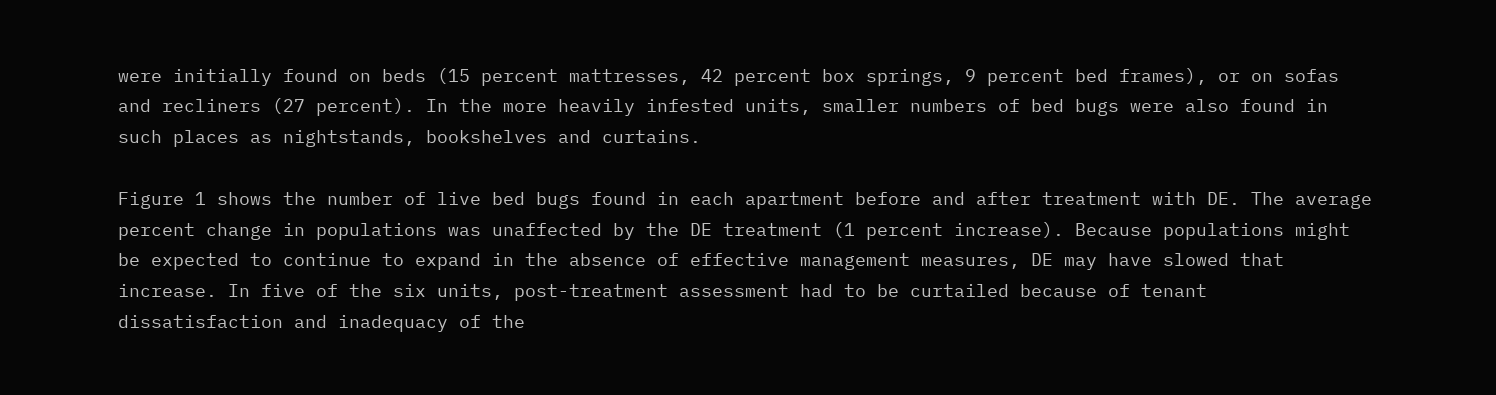were initially found on beds (15 percent mattresses, 42 percent box springs, 9 percent bed frames), or on sofas and recliners (27 percent). In the more heavily infested units, smaller numbers of bed bugs were also found in such places as nightstands, bookshelves and curtains.

Figure 1 shows the number of live bed bugs found in each apartment before and after treatment with DE. The average percent change in populations was unaffected by the DE treatment (1 percent increase). Because populations might be expected to continue to expand in the absence of effective management measures, DE may have slowed that increase. In five of the six units, post-treatment assessment had to be curtailed because of tenant dissatisfaction and inadequacy of the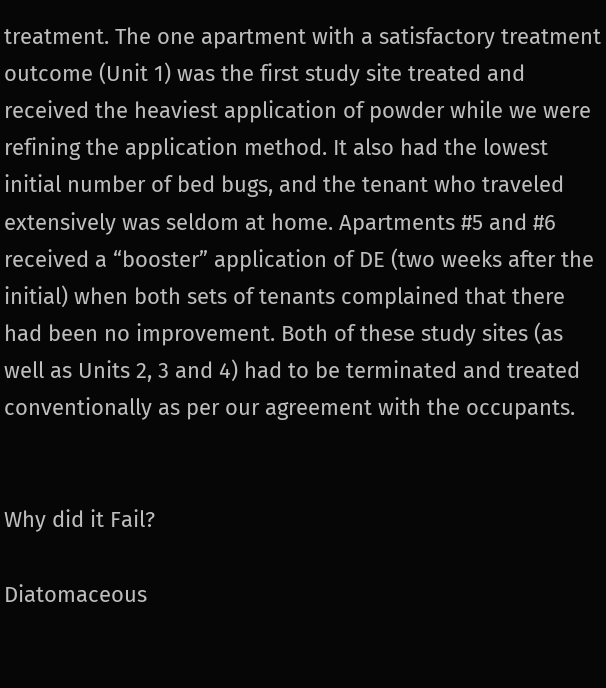treatment. The one apartment with a satisfactory treatment outcome (Unit 1) was the first study site treated and received the heaviest application of powder while we were refining the application method. It also had the lowest initial number of bed bugs, and the tenant who traveled extensively was seldom at home. Apartments #5 and #6 received a “booster” application of DE (two weeks after the initial) when both sets of tenants complained that there had been no improvement. Both of these study sites (as well as Units 2, 3 and 4) had to be terminated and treated conventionally as per our agreement with the occupants.


Why did it Fail?

Diatomaceous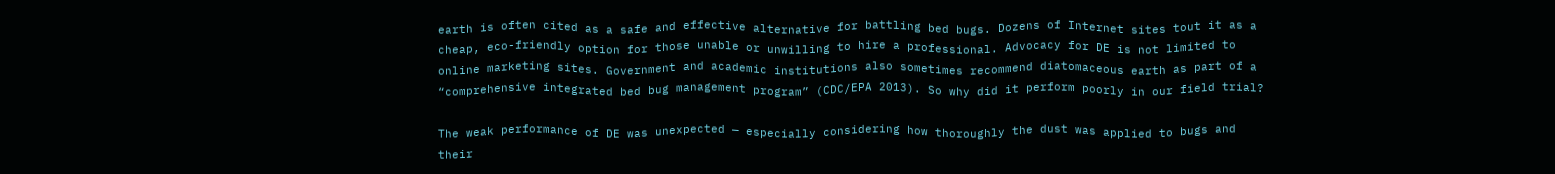earth is often cited as a safe and effective alternative for battling bed bugs. Dozens of Internet sites tout it as a cheap, eco-friendly option for those unable or unwilling to hire a professional. Advocacy for DE is not limited to online marketing sites. Government and academic institutions also sometimes recommend diatomaceous earth as part of a “comprehensive integrated bed bug management program” (CDC/EPA 2013). So why did it perform poorly in our field trial?

The weak performance of DE was unexpected — especially considering how thoroughly the dust was applied to bugs and their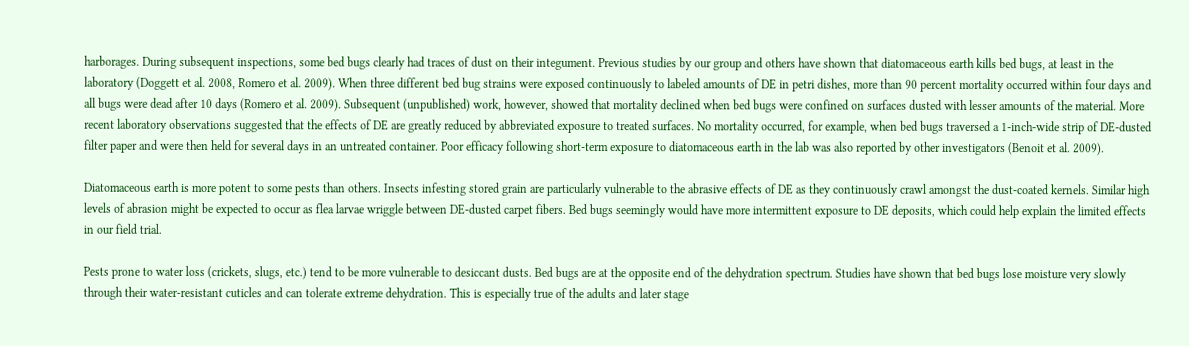harborages. During subsequent inspections, some bed bugs clearly had traces of dust on their integument. Previous studies by our group and others have shown that diatomaceous earth kills bed bugs, at least in the laboratory (Doggett et al. 2008, Romero et al. 2009). When three different bed bug strains were exposed continuously to labeled amounts of DE in petri dishes, more than 90 percent mortality occurred within four days and all bugs were dead after 10 days (Romero et al. 2009). Subsequent (unpublished) work, however, showed that mortality declined when bed bugs were confined on surfaces dusted with lesser amounts of the material. More recent laboratory observations suggested that the effects of DE are greatly reduced by abbreviated exposure to treated surfaces. No mortality occurred, for example, when bed bugs traversed a 1-inch-wide strip of DE-dusted filter paper and were then held for several days in an untreated container. Poor efficacy following short-term exposure to diatomaceous earth in the lab was also reported by other investigators (Benoit et al. 2009).

Diatomaceous earth is more potent to some pests than others. Insects infesting stored grain are particularly vulnerable to the abrasive effects of DE as they continuously crawl amongst the dust-coated kernels. Similar high levels of abrasion might be expected to occur as flea larvae wriggle between DE-dusted carpet fibers. Bed bugs seemingly would have more intermittent exposure to DE deposits, which could help explain the limited effects in our field trial.

Pests prone to water loss (crickets, slugs, etc.) tend to be more vulnerable to desiccant dusts. Bed bugs are at the opposite end of the dehydration spectrum. Studies have shown that bed bugs lose moisture very slowly through their water-resistant cuticles and can tolerate extreme dehydration. This is especially true of the adults and later stage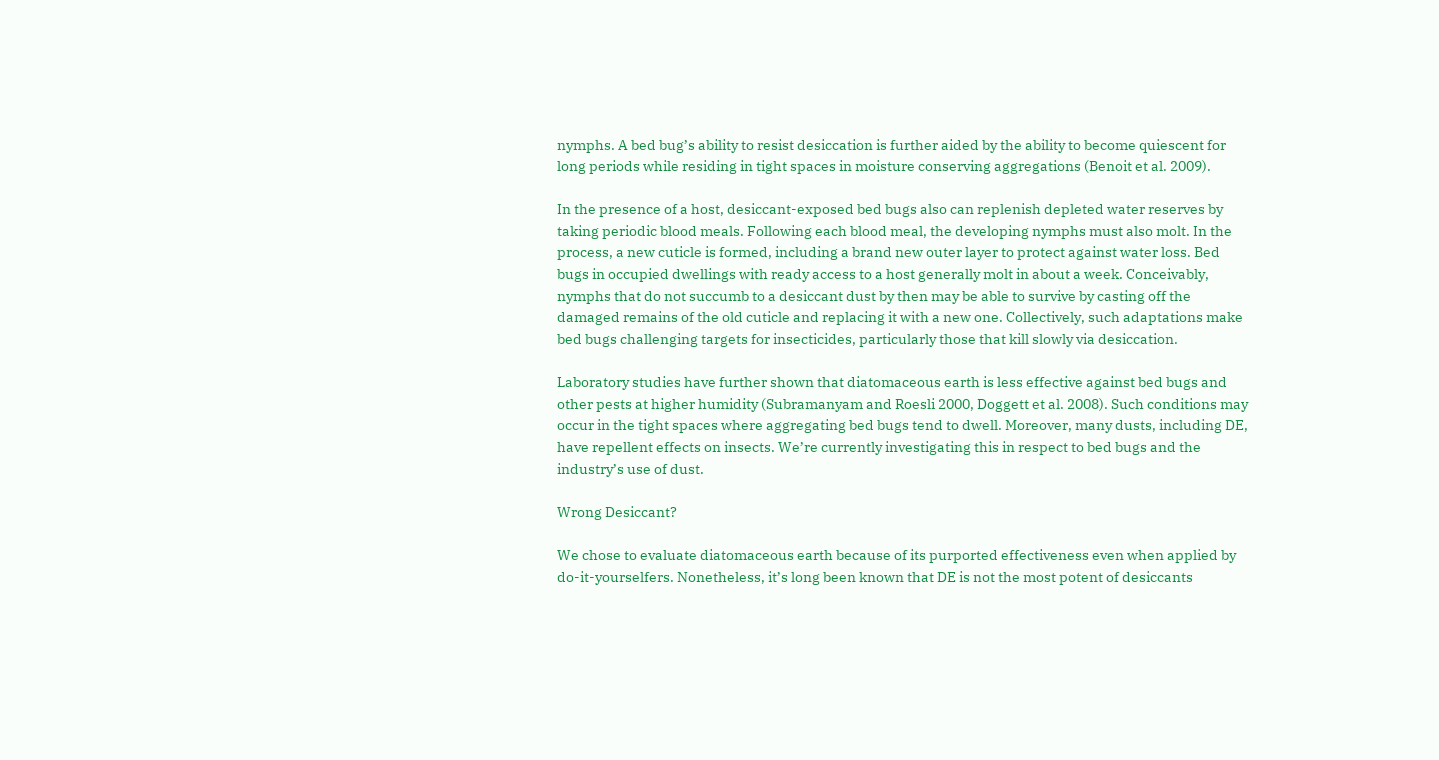nymphs. A bed bug’s ability to resist desiccation is further aided by the ability to become quiescent for long periods while residing in tight spaces in moisture conserving aggregations (Benoit et al. 2009).

In the presence of a host, desiccant-exposed bed bugs also can replenish depleted water reserves by taking periodic blood meals. Following each blood meal, the developing nymphs must also molt. In the process, a new cuticle is formed, including a brand new outer layer to protect against water loss. Bed bugs in occupied dwellings with ready access to a host generally molt in about a week. Conceivably, nymphs that do not succumb to a desiccant dust by then may be able to survive by casting off the damaged remains of the old cuticle and replacing it with a new one. Collectively, such adaptations make bed bugs challenging targets for insecticides, particularly those that kill slowly via desiccation.

Laboratory studies have further shown that diatomaceous earth is less effective against bed bugs and other pests at higher humidity (Subramanyam and Roesli 2000, Doggett et al. 2008). Such conditions may occur in the tight spaces where aggregating bed bugs tend to dwell. Moreover, many dusts, including DE, have repellent effects on insects. We’re currently investigating this in respect to bed bugs and the industry’s use of dust.

Wrong Desiccant?

We chose to evaluate diatomaceous earth because of its purported effectiveness even when applied by do-it-yourselfers. Nonetheless, it’s long been known that DE is not the most potent of desiccants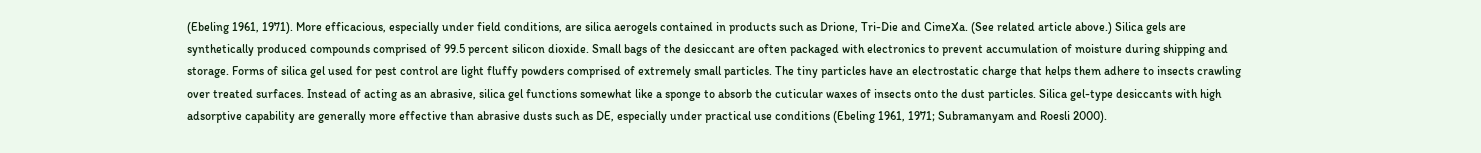(Ebeling 1961, 1971). More efficacious, especially under field conditions, are silica aerogels contained in products such as Drione, Tri-Die and CimeXa. (See related article above.) Silica gels are synthetically produced compounds comprised of 99.5 percent silicon dioxide. Small bags of the desiccant are often packaged with electronics to prevent accumulation of moisture during shipping and storage. Forms of silica gel used for pest control are light fluffy powders comprised of extremely small particles. The tiny particles have an electrostatic charge that helps them adhere to insects crawling over treated surfaces. Instead of acting as an abrasive, silica gel functions somewhat like a sponge to absorb the cuticular waxes of insects onto the dust particles. Silica gel-type desiccants with high adsorptive capability are generally more effective than abrasive dusts such as DE, especially under practical use conditions (Ebeling 1961, 1971; Subramanyam and Roesli 2000).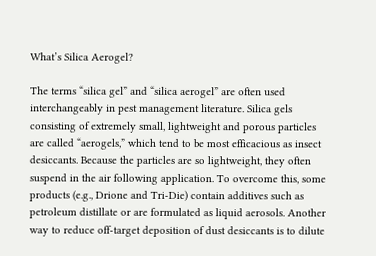What’s Silica Aerogel?

The terms “silica gel” and “silica aerogel” are often used interchangeably in pest management literature. Silica gels consisting of extremely small, lightweight and porous particles are called “aerogels,” which tend to be most efficacious as insect desiccants. Because the particles are so lightweight, they often suspend in the air following application. To overcome this, some products (e.g., Drione and Tri-Die) contain additives such as petroleum distillate or are formulated as liquid aerosols. Another way to reduce off-target deposition of dust desiccants is to dilute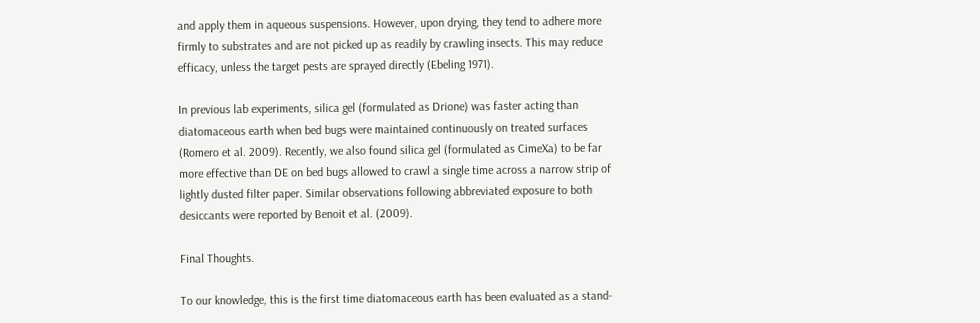and apply them in aqueous suspensions. However, upon drying, they tend to adhere more firmly to substrates and are not picked up as readily by crawling insects. This may reduce efficacy, unless the target pests are sprayed directly (Ebeling 1971).

In previous lab experiments, silica gel (formulated as Drione) was faster acting than diatomaceous earth when bed bugs were maintained continuously on treated surfaces (Romero et al. 2009). Recently, we also found silica gel (formulated as CimeXa) to be far more effective than DE on bed bugs allowed to crawl a single time across a narrow strip of lightly dusted filter paper. Similar observations following abbreviated exposure to both desiccants were reported by Benoit et al. (2009).

Final Thoughts.

To our knowledge, this is the first time diatomaceous earth has been evaluated as a stand-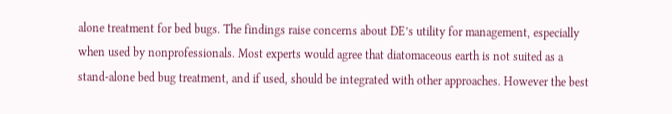alone treatment for bed bugs. The findings raise concerns about DE’s utility for management, especially when used by nonprofessionals. Most experts would agree that diatomaceous earth is not suited as a stand-alone bed bug treatment, and if used, should be integrated with other approaches. However the best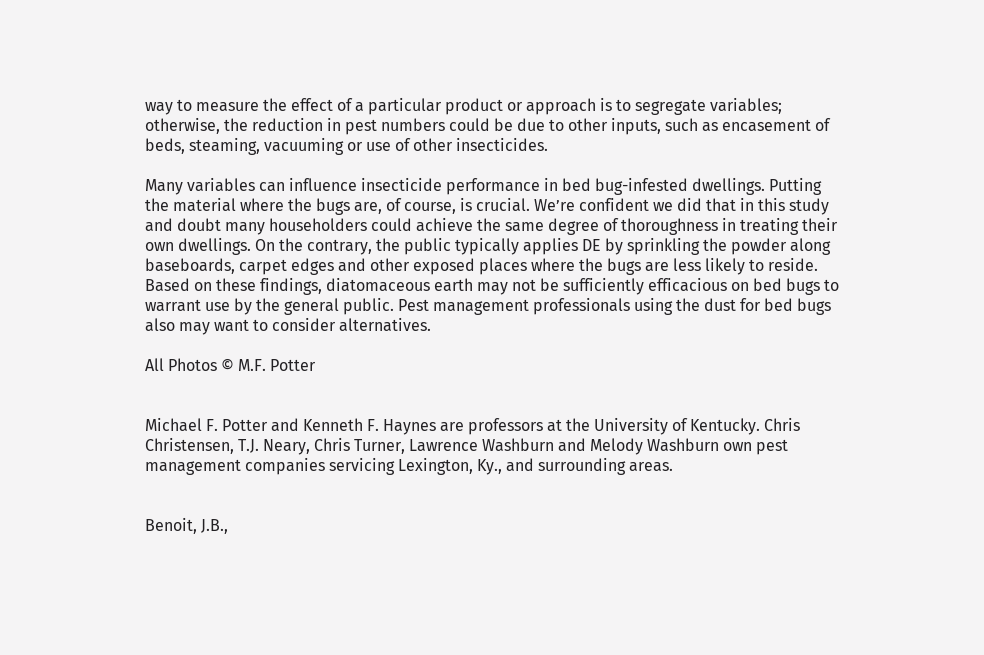way to measure the effect of a particular product or approach is to segregate variables; otherwise, the reduction in pest numbers could be due to other inputs, such as encasement of beds, steaming, vacuuming or use of other insecticides.

Many variables can influence insecticide performance in bed bug-infested dwellings. Putting the material where the bugs are, of course, is crucial. We’re confident we did that in this study and doubt many householders could achieve the same degree of thoroughness in treating their own dwellings. On the contrary, the public typically applies DE by sprinkling the powder along baseboards, carpet edges and other exposed places where the bugs are less likely to reside. Based on these findings, diatomaceous earth may not be sufficiently efficacious on bed bugs to warrant use by the general public. Pest management professionals using the dust for bed bugs also may want to consider alternatives.

All Photos © M.F. Potter


Michael F. Potter and Kenneth F. Haynes are professors at the University of Kentucky. Chris Christensen, T.J. Neary, Chris Turner, Lawrence Washburn and Melody Washburn own pest management companies servicing Lexington, Ky., and surrounding areas.


Benoit, J.B.,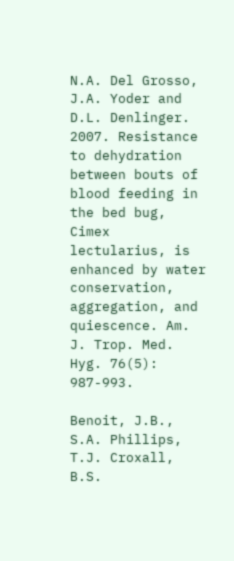N.A. Del Grosso, J.A. Yoder and D.L. Denlinger. 2007. Resistance to dehydration between bouts of blood feeding in the bed bug, Cimex lectularius, is enhanced by water conservation, aggregation, and quiescence. Am. J. Trop. Med. Hyg. 76(5): 987-993.

Benoit, J.B., S.A. Phillips, T.J. Croxall, B.S.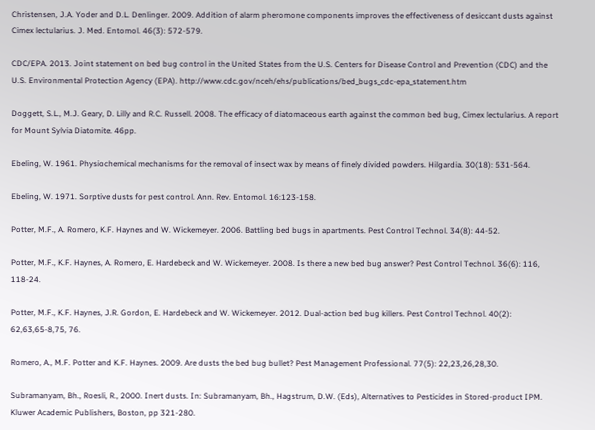Christensen, J.A. Yoder and D.L. Denlinger. 2009. Addition of alarm pheromone components improves the effectiveness of desiccant dusts against Cimex lectularius. J. Med. Entomol. 46(3): 572-579.

CDC/EPA. 2013. Joint statement on bed bug control in the United States from the U.S. Centers for Disease Control and Prevention (CDC) and the U.S. Environmental Protection Agency (EPA). http://www.cdc.gov/nceh/ehs/publications/bed_bugs_cdc-epa_statement.htm

Doggett, S.L., M.J. Geary, D. Lilly and R.C. Russell. 2008. The efficacy of diatomaceous earth against the common bed bug, Cimex lectularius. A report for Mount Sylvia Diatomite. 46pp.

Ebeling, W. 1961. Physiochemical mechanisms for the removal of insect wax by means of finely divided powders. Hilgardia. 30(18): 531-564.

Ebeling, W. 1971. Sorptive dusts for pest control. Ann. Rev. Entomol. 16:123-158.

Potter, M.F., A. Romero, K.F. Haynes and W. Wickemeyer. 2006. Battling bed bugs in apartments. Pest Control Technol. 34(8): 44-52.

Potter, M.F., K.F. Haynes, A. Romero, E. Hardebeck and W. Wickemeyer. 2008. Is there a new bed bug answer? Pest Control Technol. 36(6): 116, 118-24.

Potter, M.F., K.F. Haynes, J.R. Gordon, E. Hardebeck and W. Wickemeyer. 2012. Dual-action bed bug killers. Pest Control Technol. 40(2): 62,63,65-8,75, 76.

Romero, A., M.F. Potter and K.F. Haynes. 2009. Are dusts the bed bug bullet? Pest Management Professional. 77(5): 22,23,26,28,30.

Subramanyam, Bh., Roesli, R., 2000. Inert dusts. In: Subramanyam, Bh., Hagstrum, D.W. (Eds), Alternatives to Pesticides in Stored-product IPM. Kluwer Academic Publishers, Boston, pp 321-280.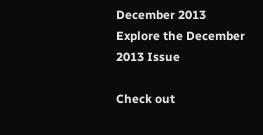December 2013
Explore the December 2013 Issue

Check out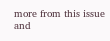more from this issue and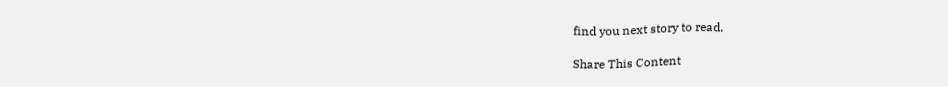find you next story to read.

Share This Content